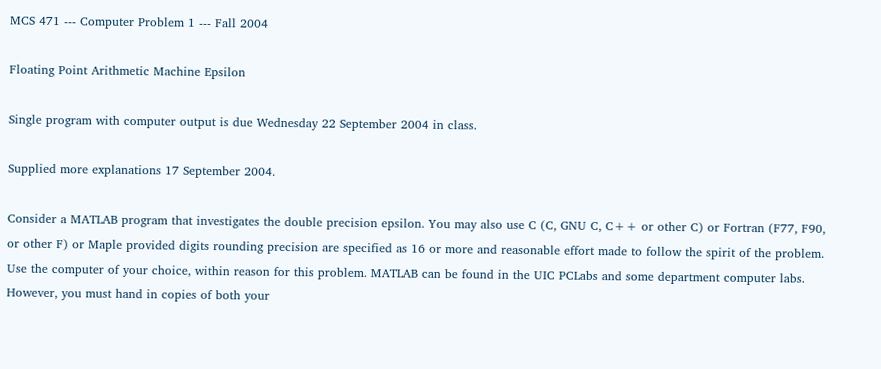MCS 471 --- Computer Problem 1 --- Fall 2004

Floating Point Arithmetic Machine Epsilon

Single program with computer output is due Wednesday 22 September 2004 in class.

Supplied more explanations 17 September 2004.

Consider a MATLAB program that investigates the double precision epsilon. You may also use C (C, GNU C, C++ or other C) or Fortran (F77, F90, or other F) or Maple provided digits rounding precision are specified as 16 or more and reasonable effort made to follow the spirit of the problem. Use the computer of your choice, within reason for this problem. MATLAB can be found in the UIC PCLabs and some department computer labs. However, you must hand in copies of both your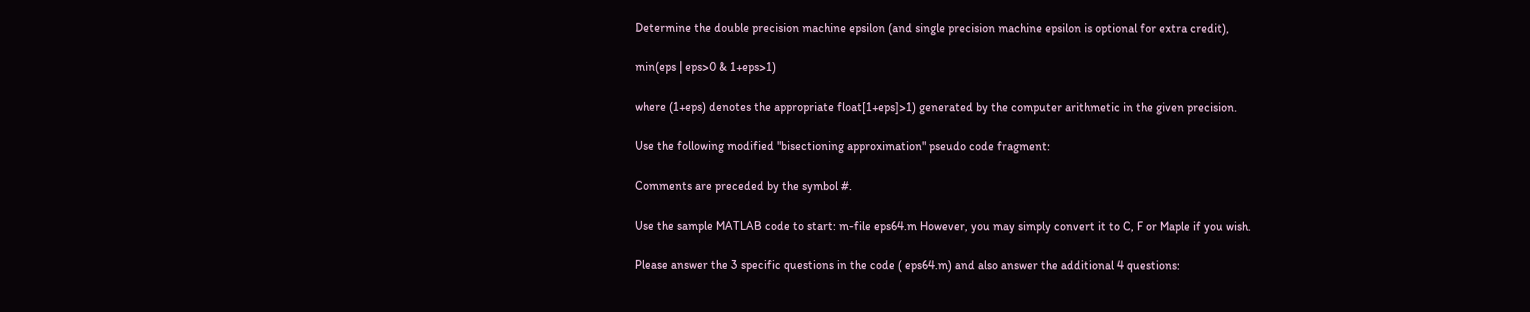Determine the double precision machine epsilon (and single precision machine epsilon is optional for extra credit),

min(eps | eps>0 & 1+eps>1)

where (1+eps) denotes the appropriate float[1+eps]>1) generated by the computer arithmetic in the given precision.

Use the following modified "bisectioning approximation" pseudo code fragment:

Comments are preceded by the symbol #.

Use the sample MATLAB code to start: m-file eps64.m However, you may simply convert it to C, F or Maple if you wish.

Please answer the 3 specific questions in the code ( eps64.m) and also answer the additional 4 questions: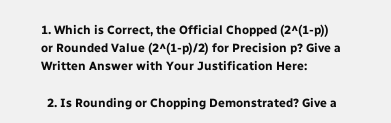1. Which is Correct, the Official Chopped (2^(1-p)) or Rounded Value (2^(1-p)/2) for Precision p? Give a Written Answer with Your Justification Here:

  2. Is Rounding or Chopping Demonstrated? Give a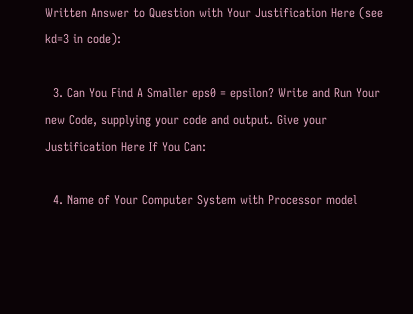Written Answer to Question with Your Justification Here (see kd=3 in code):

  3. Can You Find A Smaller eps0 = epsilon? Write and Run Your new Code, supplying your code and output. Give your Justification Here If You Can:

  4. Name of Your Computer System with Processor model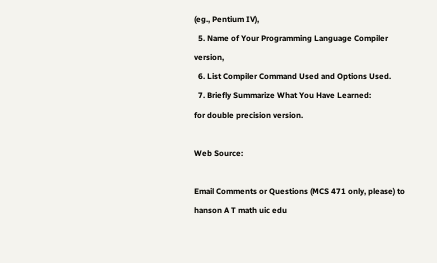(eg., Pentium IV),
  5. Name of Your Programming Language Compiler version,
  6. List Compiler Command Used and Options Used.
  7. Briefly Summarize What You Have Learned:
for double precision version.

Web Source:

Email Comments or Questions (MCS 471 only, please) to hanson A T math uic edu